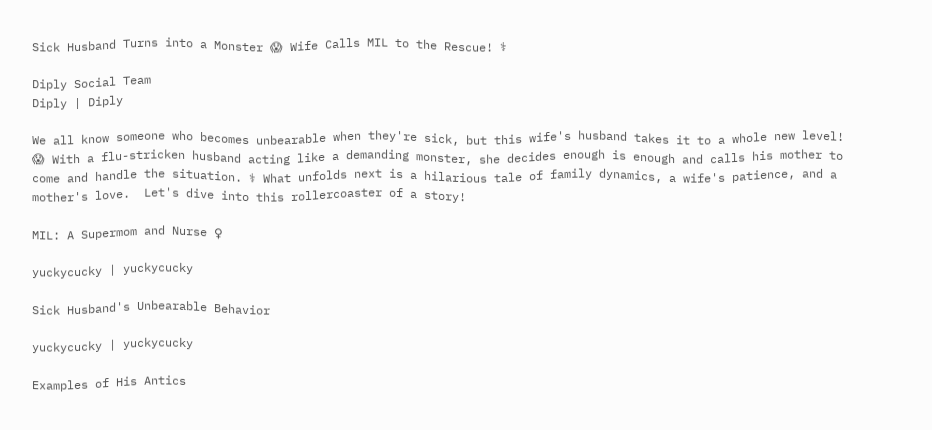Sick Husband Turns into a Monster 😱 Wife Calls MIL to the Rescue! ⚕

Diply Social Team
Diply | Diply

We all know someone who becomes unbearable when they're sick, but this wife's husband takes it to a whole new level! 😱 With a flu-stricken husband acting like a demanding monster, she decides enough is enough and calls his mother to come and handle the situation. ⚕ What unfolds next is a hilarious tale of family dynamics, a wife's patience, and a mother's love.  Let's dive into this rollercoaster of a story!

MIL: A Supermom and Nurse ♀

yuckycucky | yuckycucky

Sick Husband's Unbearable Behavior

yuckycucky | yuckycucky

Examples of His Antics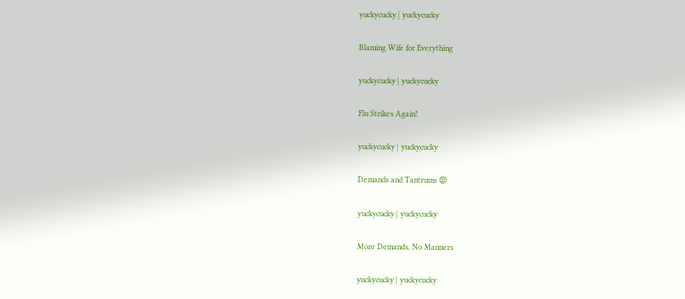yuckycucky | yuckycucky

Blaming Wife for Everything

yuckycucky | yuckycucky

Flu Strikes Again!

yuckycucky | yuckycucky

Demands and Tantrums 😡

yuckycucky | yuckycucky

More Demands, No Manners

yuckycucky | yuckycucky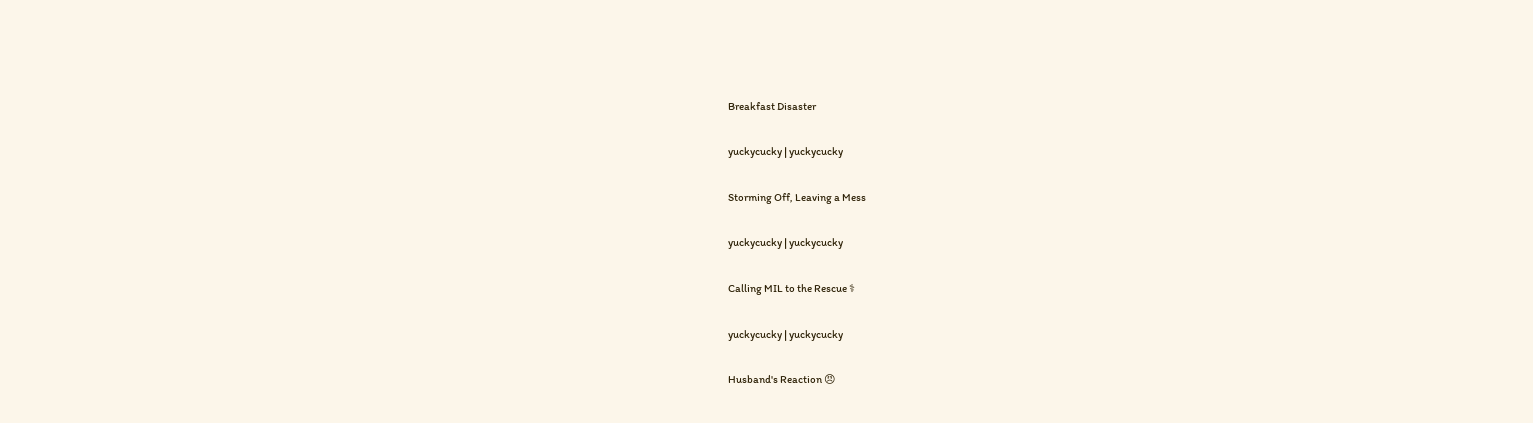Breakfast Disaster

yuckycucky | yuckycucky

Storming Off, Leaving a Mess

yuckycucky | yuckycucky

Calling MIL to the Rescue ⚕

yuckycucky | yuckycucky

Husband's Reaction 😠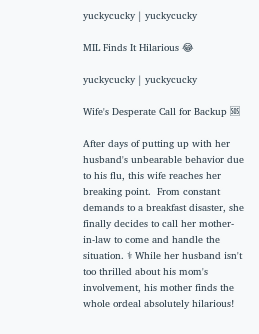yuckycucky | yuckycucky

MIL Finds It Hilarious 😂

yuckycucky | yuckycucky

Wife's Desperate Call for Backup 🆘

After days of putting up with her husband's unbearable behavior due to his flu, this wife reaches her breaking point.  From constant demands to a breakfast disaster, she finally decides to call her mother-in-law to come and handle the situation. ⚕ While her husband isn't too thrilled about his mom's involvement, his mother finds the whole ordeal absolutely hilarious!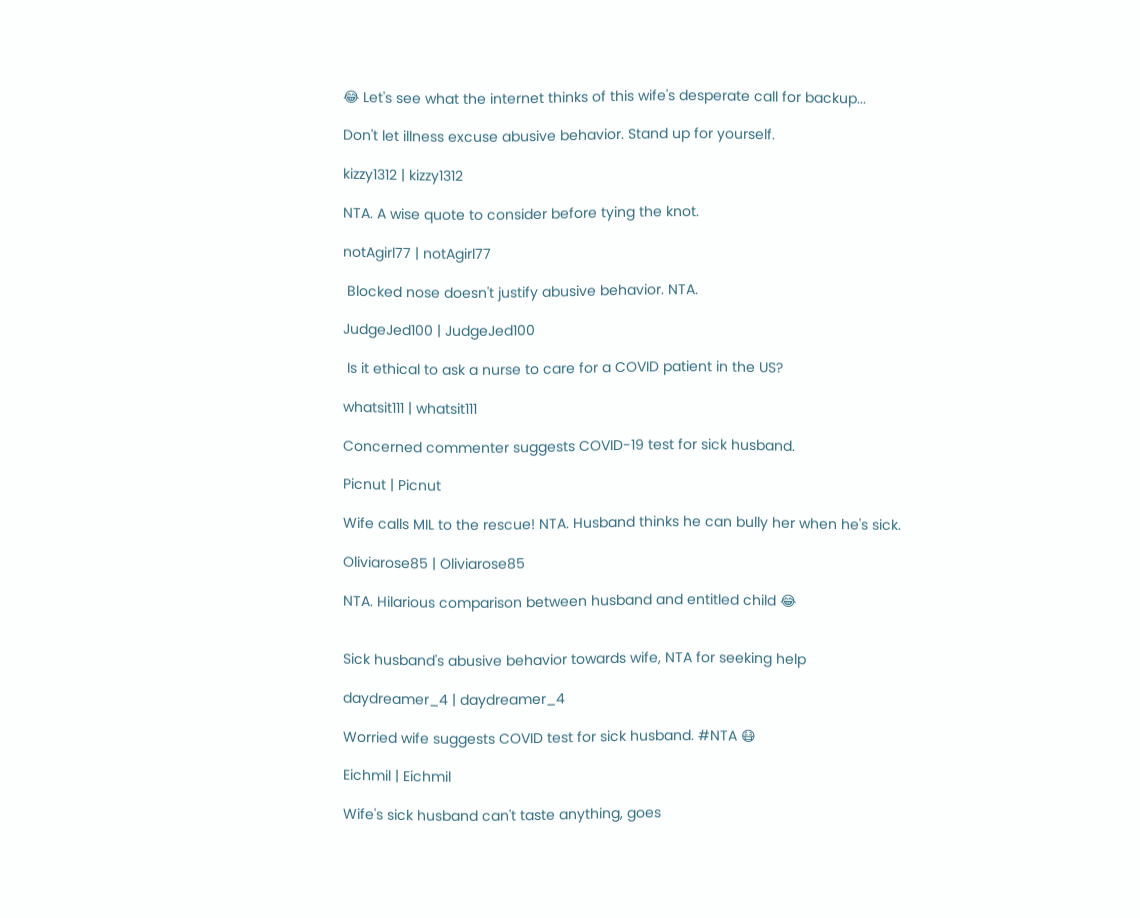😂 Let's see what the internet thinks of this wife's desperate call for backup...

Don't let illness excuse abusive behavior. Stand up for yourself.

kizzy1312 | kizzy1312

NTA. A wise quote to consider before tying the knot.

notAgirl77 | notAgirl77

 Blocked nose doesn't justify abusive behavior. NTA.

JudgeJed100 | JudgeJed100

 Is it ethical to ask a nurse to care for a COVID patient in the US?

whatsit111 | whatsit111

Concerned commenter suggests COVID-19 test for sick husband.

Picnut | Picnut

Wife calls MIL to the rescue! NTA. Husband thinks he can bully her when he's sick.

Oliviarose85 | Oliviarose85

NTA. Hilarious comparison between husband and entitled child 😂


Sick husband's abusive behavior towards wife, NTA for seeking help

daydreamer_4 | daydreamer_4

Worried wife suggests COVID test for sick husband. #NTA 😷

Eichmil | Eichmil

Wife's sick husband can't taste anything, goes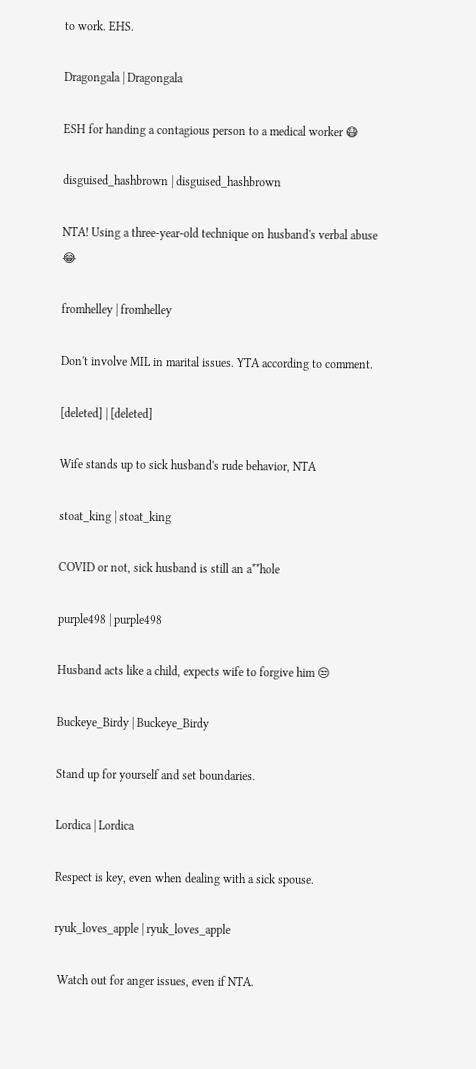to work. EHS.

Dragongala | Dragongala

ESH for handing a contagious person to a medical worker 😷

disguised_hashbrown | disguised_hashbrown

NTA! Using a three-year-old technique on husband's verbal abuse 😂

fromhelley | fromhelley

Don't involve MIL in marital issues. YTA according to comment.

[deleted] | [deleted]

Wife stands up to sick husband's rude behavior, NTA

stoat_king | stoat_king

COVID or not, sick husband is still an a**hole

purple498 | purple498

Husband acts like a child, expects wife to forgive him 😒

Buckeye_Birdy | Buckeye_Birdy

Stand up for yourself and set boundaries.

Lordica | Lordica

Respect is key, even when dealing with a sick spouse.

ryuk_loves_apple | ryuk_loves_apple

 Watch out for anger issues, even if NTA.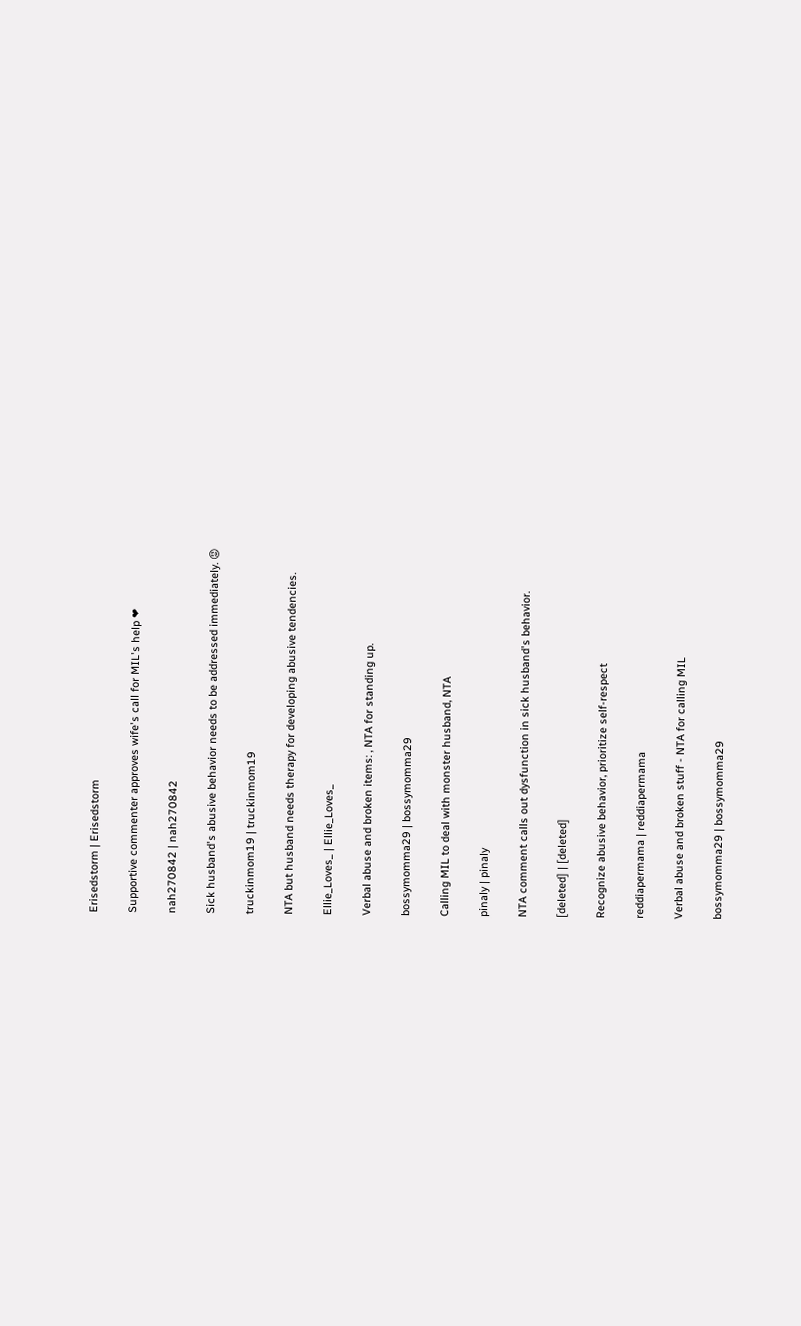Erisedstorm | Erisedstorm

Supportive commenter approves wife's call for MIL's help ❤

nah270842 | nah270842

Sick husband's abusive behavior needs to be addressed immediately. 😡

truckinmom19 | truckinmom19

NTA but husband needs therapy for developing abusive tendencies.

Ellie_Loves_ | Ellie_Loves_

Verbal abuse and broken items: , NTA for standing up.

bossymomma29 | bossymomma29

Calling MIL to deal with monster husband, NTA

pinaly | pinaly

NTA comment calls out dysfunction in sick husband's behavior.

[deleted] | [deleted]

Recognize abusive behavior, prioritize self-respect

reddiapermama | reddiapermama

Verbal abuse and broken stuff - NTA for calling MIL

bossymomma29 | bossymomma29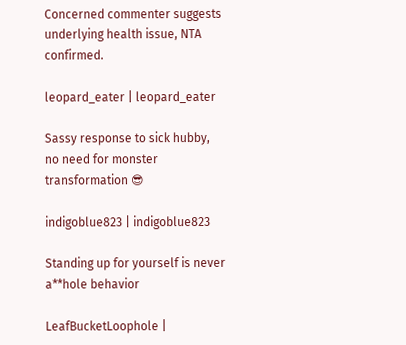Concerned commenter suggests underlying health issue, NTA confirmed.

leopard_eater | leopard_eater

Sassy response to sick hubby, no need for monster transformation 😎

indigoblue823 | indigoblue823

Standing up for yourself is never a**hole behavior

LeafBucketLoophole |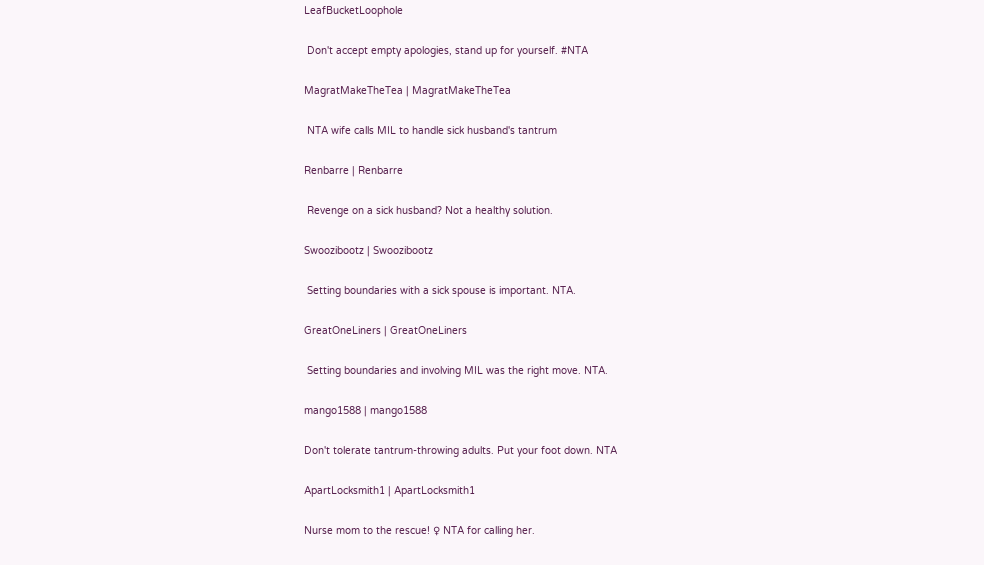LeafBucketLoophole

 Don't accept empty apologies, stand up for yourself. #NTA

MagratMakeTheTea | MagratMakeTheTea

 NTA wife calls MIL to handle sick husband's tantrum

Renbarre | Renbarre

 Revenge on a sick husband? Not a healthy solution.

Swoozibootz | Swoozibootz

 Setting boundaries with a sick spouse is important. NTA.

GreatOneLiners | GreatOneLiners

 Setting boundaries and involving MIL was the right move. NTA.

mango1588 | mango1588

Don't tolerate tantrum-throwing adults. Put your foot down. NTA

ApartLocksmith1 | ApartLocksmith1

Nurse mom to the rescue! ♀ NTA for calling her.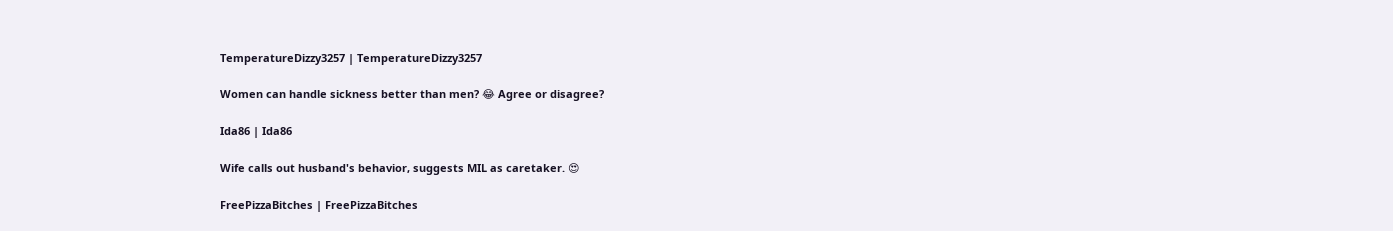TemperatureDizzy3257 | TemperatureDizzy3257

Women can handle sickness better than men? 😂 Agree or disagree?

Ida86 | Ida86

Wife calls out husband's behavior, suggests MIL as caretaker. 😍

FreePizzaBitches | FreePizzaBitches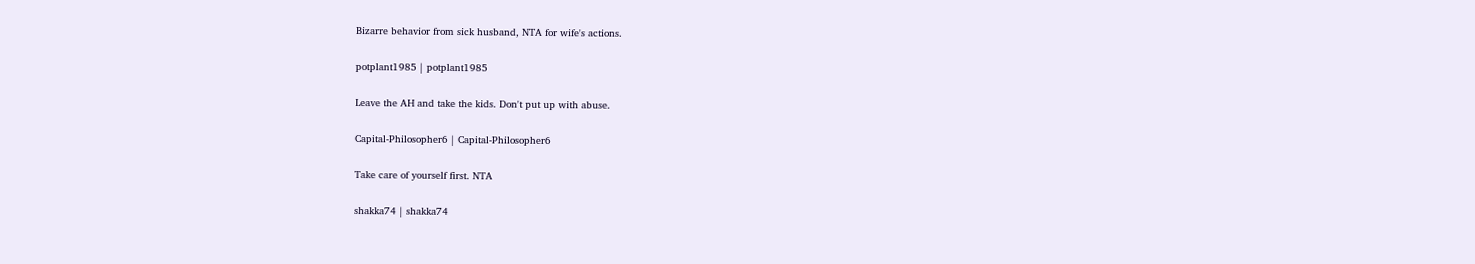Bizarre behavior from sick husband, NTA for wife's actions.

potplant1985 | potplant1985

Leave the AH and take the kids. Don't put up with abuse.

Capital-Philosopher6 | Capital-Philosopher6

Take care of yourself first. NTA

shakka74 | shakka74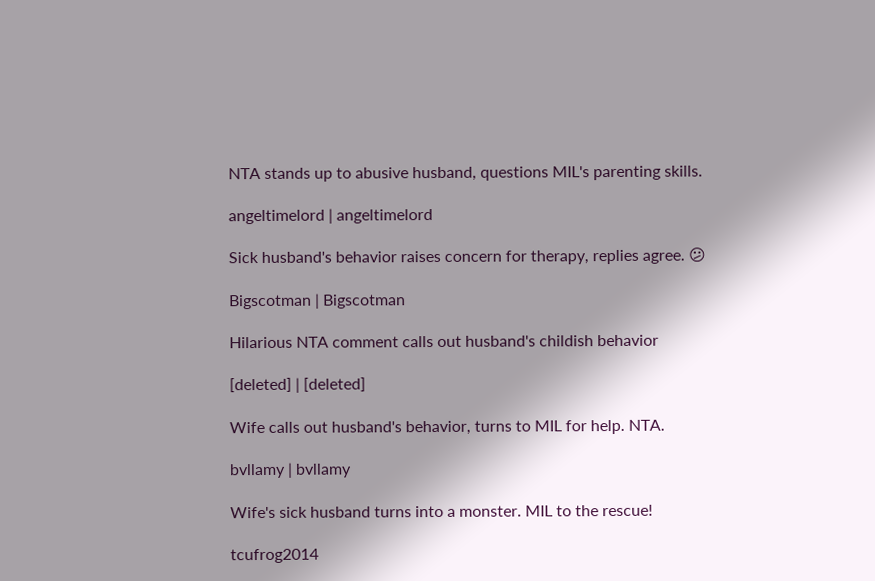NTA stands up to abusive husband, questions MIL's parenting skills.

angeltimelord | angeltimelord

Sick husband's behavior raises concern for therapy, replies agree. 😕

Bigscotman | Bigscotman

Hilarious NTA comment calls out husband's childish behavior

[deleted] | [deleted]

Wife calls out husband's behavior, turns to MIL for help. NTA.

bvllamy | bvllamy

Wife's sick husband turns into a monster. MIL to the rescue!

tcufrog2014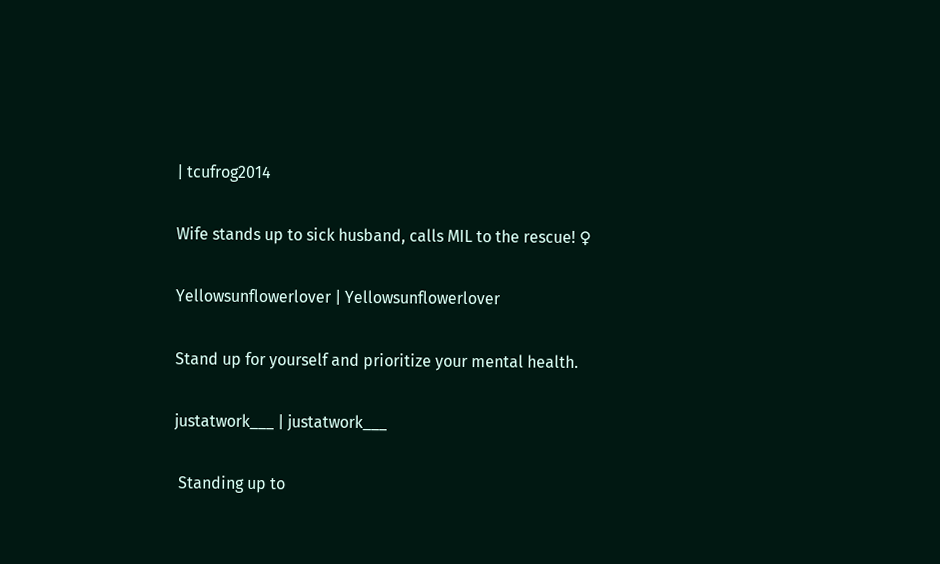| tcufrog2014

Wife stands up to sick husband, calls MIL to the rescue! ♀

Yellowsunflowerlover | Yellowsunflowerlover

Stand up for yourself and prioritize your mental health.

justatwork___ | justatwork___

 Standing up to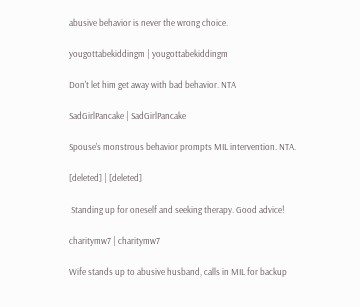abusive behavior is never the wrong choice.

yougottabekiddingm | yougottabekiddingm

Don't let him get away with bad behavior. NTA

SadGirlPancake | SadGirlPancake

Spouse's monstrous behavior prompts MIL intervention. NTA.

[deleted] | [deleted]

 Standing up for oneself and seeking therapy. Good advice!

charitymw7 | charitymw7

Wife stands up to abusive husband, calls in MIL for backup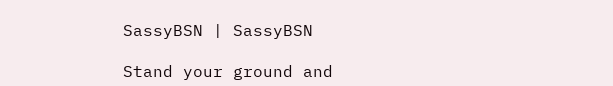SassyBSN | SassyBSN

Stand your ground and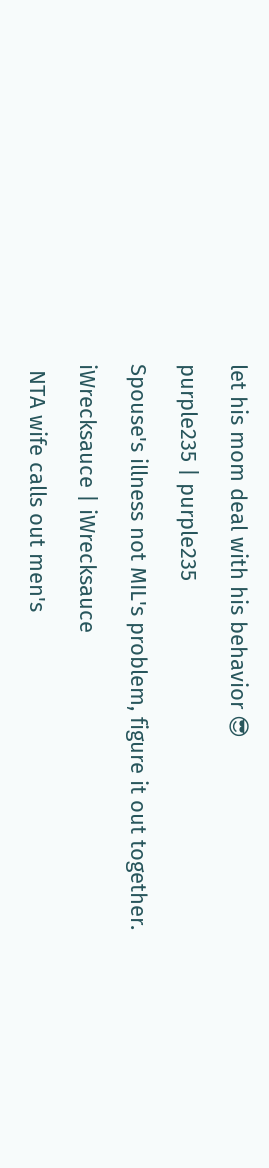let his mom deal with his behavior 😎

purple235 | purple235

Spouse's illness not MIL's problem, figure it out together.

iWrecksauce | iWrecksauce

 NTA wife calls out men's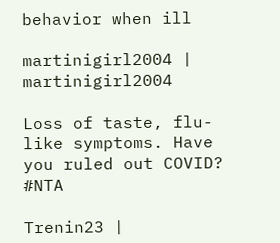behavior when ill

martinigirl2004 | martinigirl2004

Loss of taste, flu-like symptoms. Have you ruled out COVID? #NTA

Trenin23 |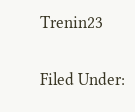Trenin23

Filed Under: